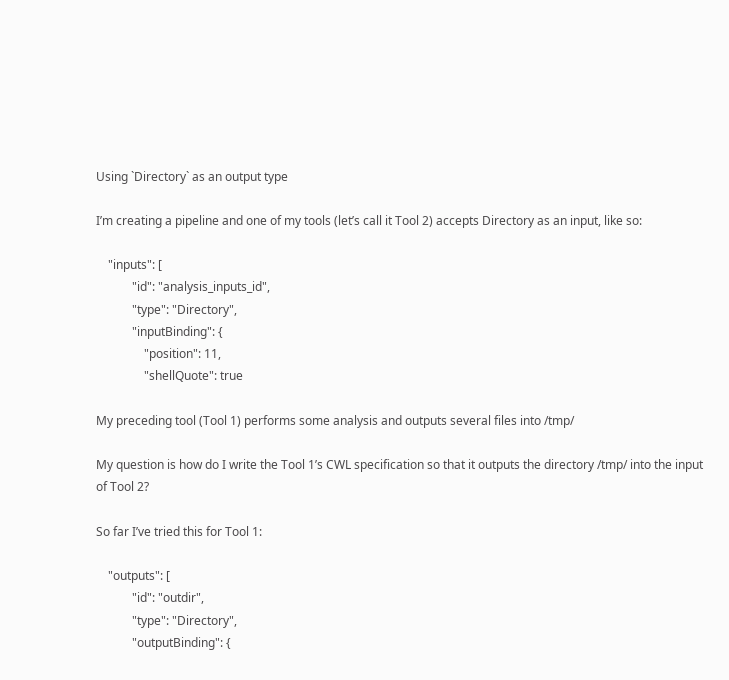Using `Directory` as an output type

I’m creating a pipeline and one of my tools (let’s call it Tool 2) accepts Directory as an input, like so:

    "inputs": [
            "id": "analysis_inputs_id",
            "type": "Directory",
            "inputBinding": {
                "position": 11,
                "shellQuote": true

My preceding tool (Tool 1) performs some analysis and outputs several files into /tmp/

My question is how do I write the Tool 1’s CWL specification so that it outputs the directory /tmp/ into the input of Tool 2?

So far I’ve tried this for Tool 1:

    "outputs": [
            "id": "outdir",
            "type": "Directory",
            "outputBinding": {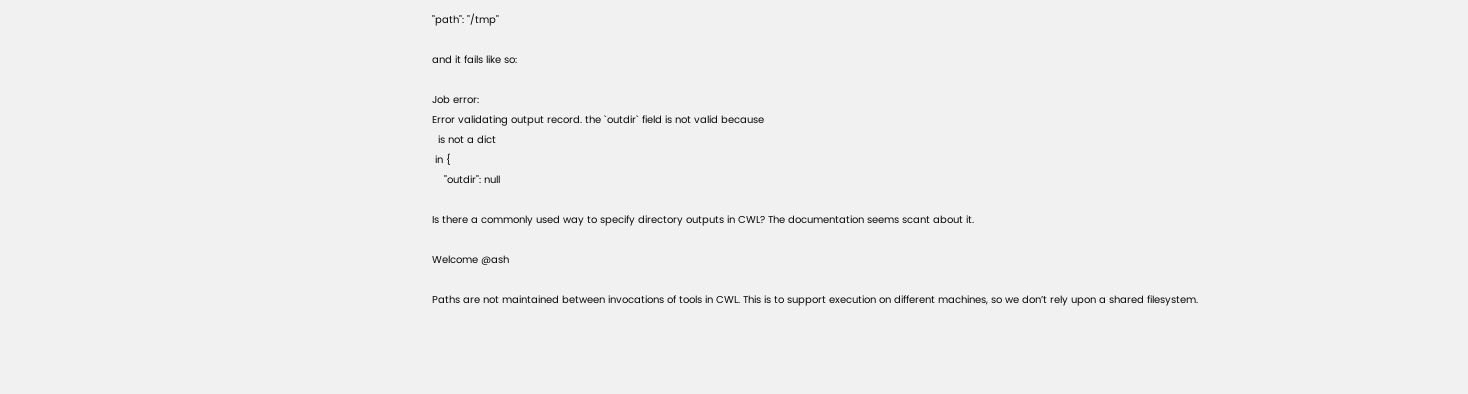"path": "/tmp"

and it fails like so:

Job error:
Error validating output record. the `outdir` field is not valid because
  is not a dict
 in {
    "outdir": null

Is there a commonly used way to specify directory outputs in CWL? The documentation seems scant about it.

Welcome @ash

Paths are not maintained between invocations of tools in CWL. This is to support execution on different machines, so we don’t rely upon a shared filesystem.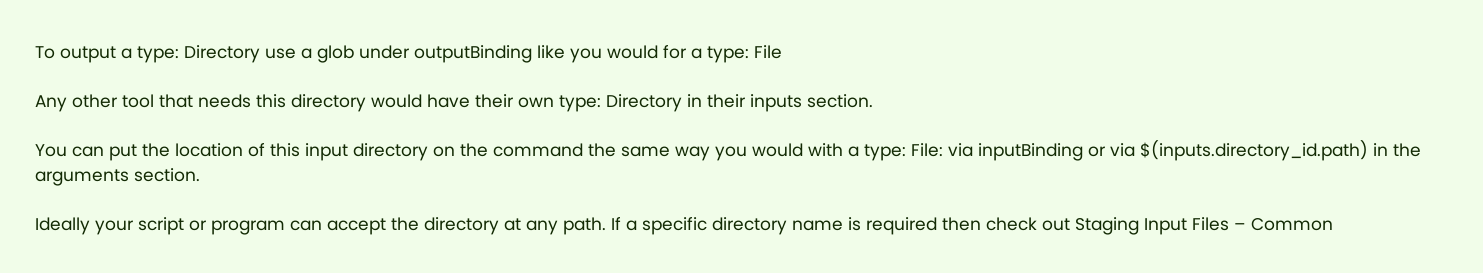To output a type: Directory use a glob under outputBinding like you would for a type: File

Any other tool that needs this directory would have their own type: Directory in their inputs section.

You can put the location of this input directory on the command the same way you would with a type: File: via inputBinding or via $(inputs.directory_id.path) in the arguments section.

Ideally your script or program can accept the directory at any path. If a specific directory name is required then check out Staging Input Files – Common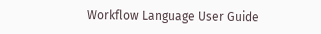Workflow Language User Guide